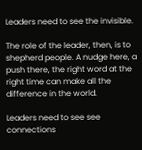Leaders need to see the invisible.

The role of the leader, then, is to shepherd people. A nudge here, a push there, the right word at the right time can make all the difference in the world.

Leaders need to see see connections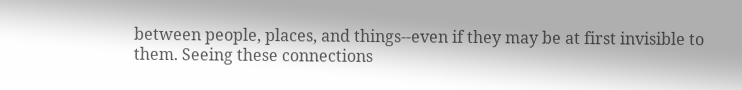between people, places, and things--even if they may be at first invisible to them. Seeing these connections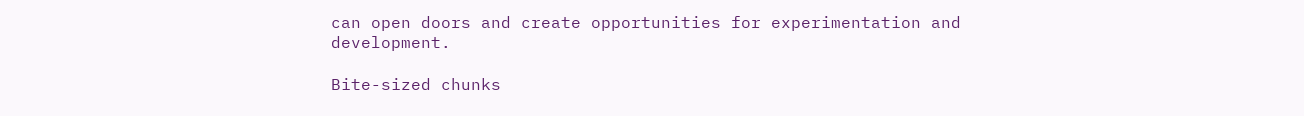can open doors and create opportunities for experimentation and development.

Bite-sized chunks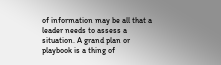of information may be all that a leader needs to assess a situation. A grand plan or playbook is a thing of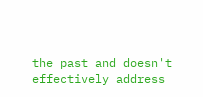the past and doesn't effectively address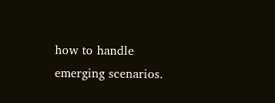how to handle emerging scenarios.